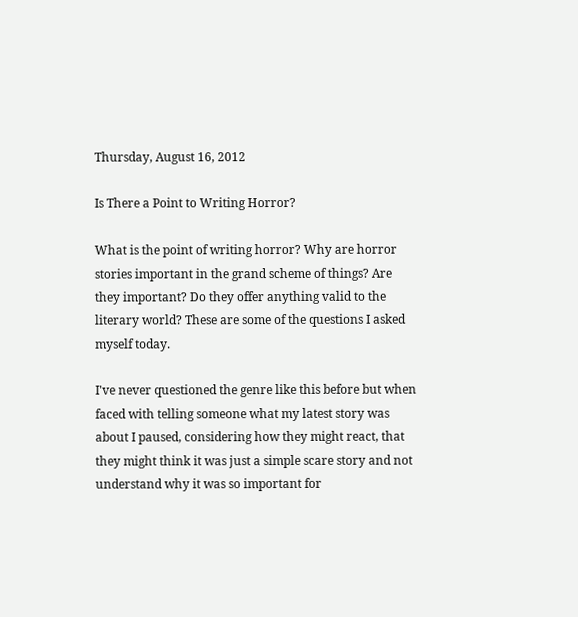Thursday, August 16, 2012

Is There a Point to Writing Horror?

What is the point of writing horror? Why are horror stories important in the grand scheme of things? Are they important? Do they offer anything valid to the literary world? These are some of the questions I asked myself today.

I've never questioned the genre like this before but when faced with telling someone what my latest story was about I paused, considering how they might react, that they might think it was just a simple scare story and not understand why it was so important for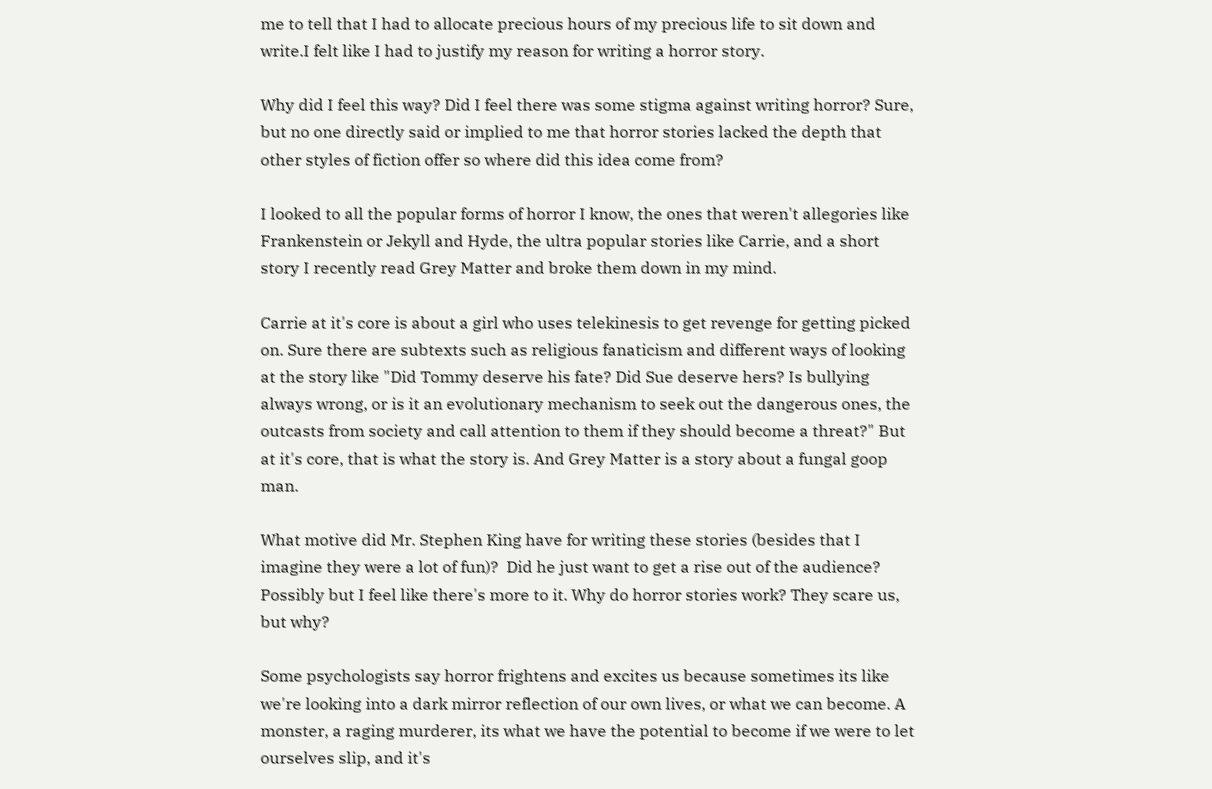me to tell that I had to allocate precious hours of my precious life to sit down and write.I felt like I had to justify my reason for writing a horror story.

Why did I feel this way? Did I feel there was some stigma against writing horror? Sure, but no one directly said or implied to me that horror stories lacked the depth that other styles of fiction offer so where did this idea come from?

I looked to all the popular forms of horror I know, the ones that weren't allegories like Frankenstein or Jekyll and Hyde, the ultra popular stories like Carrie, and a short story I recently read Grey Matter and broke them down in my mind.

Carrie at it's core is about a girl who uses telekinesis to get revenge for getting picked on. Sure there are subtexts such as religious fanaticism and different ways of looking at the story like "Did Tommy deserve his fate? Did Sue deserve hers? Is bullying always wrong, or is it an evolutionary mechanism to seek out the dangerous ones, the outcasts from society and call attention to them if they should become a threat?" But at it's core, that is what the story is. And Grey Matter is a story about a fungal goop man.

What motive did Mr. Stephen King have for writing these stories (besides that I imagine they were a lot of fun)?  Did he just want to get a rise out of the audience? Possibly but I feel like there's more to it. Why do horror stories work? They scare us, but why?

Some psychologists say horror frightens and excites us because sometimes its like we're looking into a dark mirror reflection of our own lives, or what we can become. A monster, a raging murderer, its what we have the potential to become if we were to let ourselves slip, and it's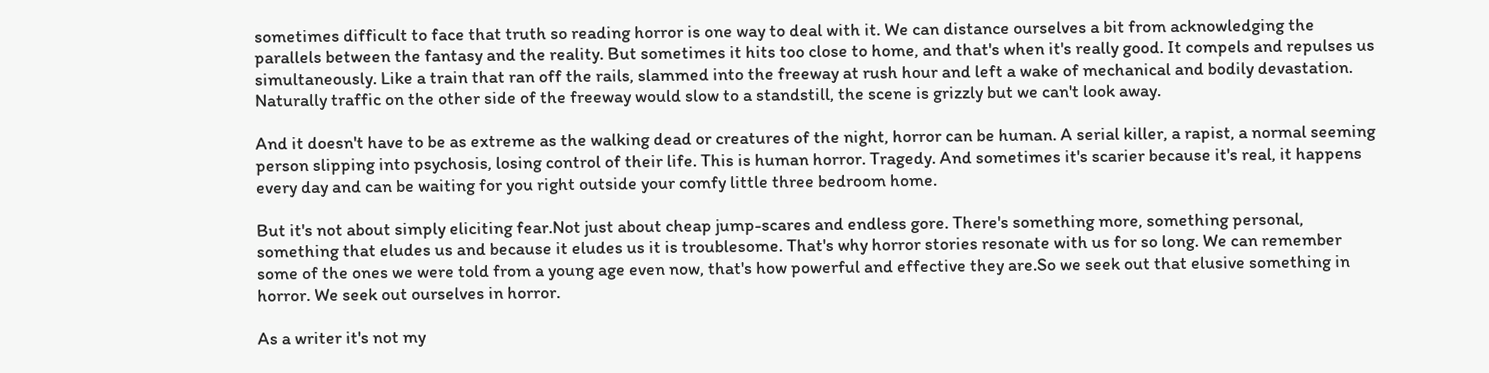sometimes difficult to face that truth so reading horror is one way to deal with it. We can distance ourselves a bit from acknowledging the parallels between the fantasy and the reality. But sometimes it hits too close to home, and that's when it's really good. It compels and repulses us simultaneously. Like a train that ran off the rails, slammed into the freeway at rush hour and left a wake of mechanical and bodily devastation. Naturally traffic on the other side of the freeway would slow to a standstill, the scene is grizzly but we can't look away.

And it doesn't have to be as extreme as the walking dead or creatures of the night, horror can be human. A serial killer, a rapist, a normal seeming person slipping into psychosis, losing control of their life. This is human horror. Tragedy. And sometimes it's scarier because it's real, it happens every day and can be waiting for you right outside your comfy little three bedroom home.

But it's not about simply eliciting fear.Not just about cheap jump-scares and endless gore. There's something more, something personal, something that eludes us and because it eludes us it is troublesome. That's why horror stories resonate with us for so long. We can remember some of the ones we were told from a young age even now, that's how powerful and effective they are.So we seek out that elusive something in horror. We seek out ourselves in horror.

As a writer it's not my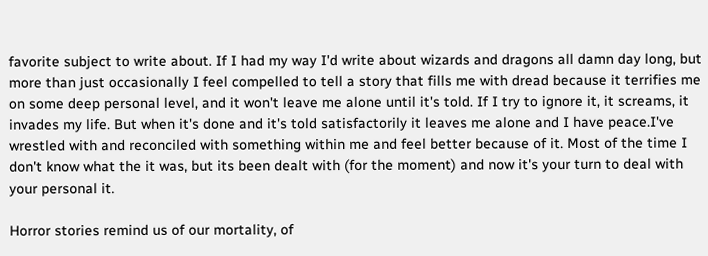favorite subject to write about. If I had my way I'd write about wizards and dragons all damn day long, but more than just occasionally I feel compelled to tell a story that fills me with dread because it terrifies me on some deep personal level, and it won't leave me alone until it's told. If I try to ignore it, it screams, it invades my life. But when it's done and it's told satisfactorily it leaves me alone and I have peace.I've wrestled with and reconciled with something within me and feel better because of it. Most of the time I don't know what the it was, but its been dealt with (for the moment) and now it's your turn to deal with your personal it.

Horror stories remind us of our mortality, of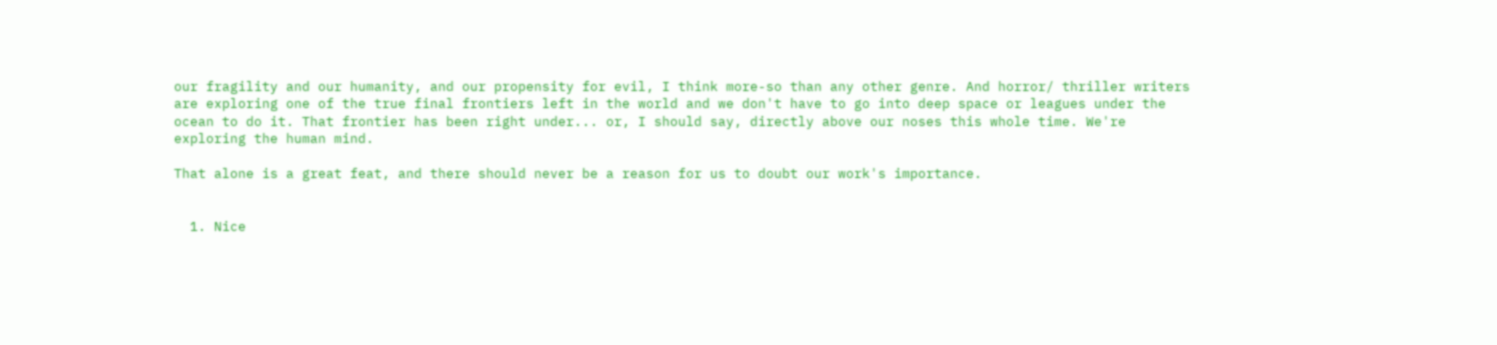our fragility and our humanity, and our propensity for evil, I think more-so than any other genre. And horror/ thriller writers are exploring one of the true final frontiers left in the world and we don't have to go into deep space or leagues under the ocean to do it. That frontier has been right under... or, I should say, directly above our noses this whole time. We're exploring the human mind.

That alone is a great feat, and there should never be a reason for us to doubt our work's importance.


  1. Nice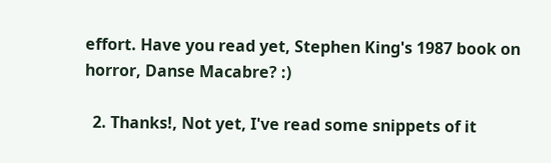effort. Have you read yet, Stephen King's 1987 book on horror, Danse Macabre? :)

  2. Thanks!, Not yet, I've read some snippets of it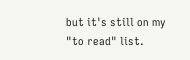but it's still on my "to read" list.